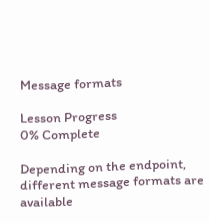Message formats

Lesson Progress
0% Complete

Depending on the endpoint, different message formats are available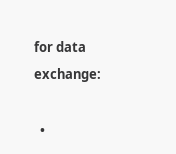for data exchange:

  •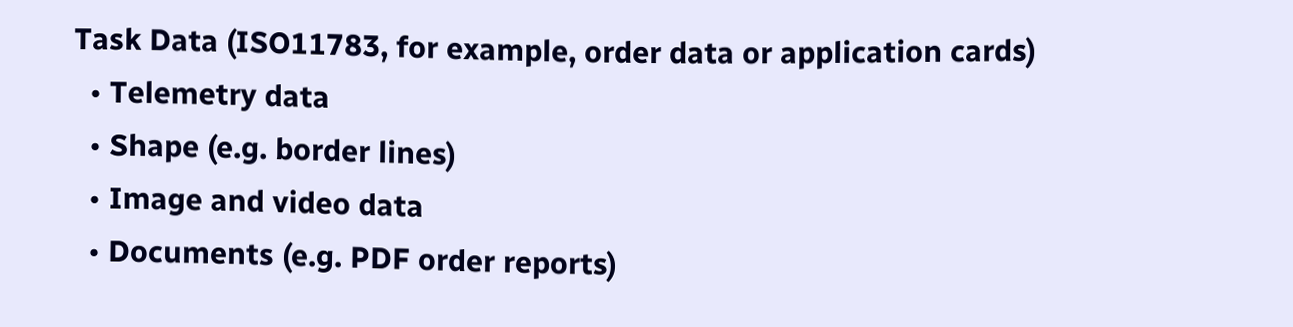Task Data (ISO11783, for example, order data or application cards)
  • Telemetry data
  • Shape (e.g. border lines)
  • Image and video data
  • Documents (e.g. PDF order reports)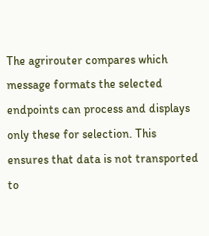The agrirouter compares which message formats the selected endpoints can process and displays only these for selection. This ensures that data is not transported to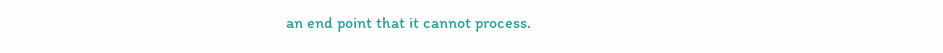an end point that it cannot process.